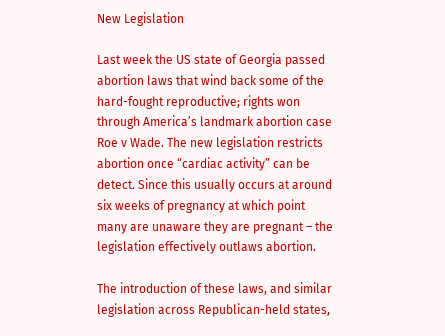New Legislation

Last week the US state of Georgia passed abortion laws that wind back some of the hard-fought reproductive; rights won through America’s landmark abortion case Roe v Wade. The new legislation restricts abortion once “cardiac activity” can be detect. Since this usually occurs at around six weeks of pregnancy at which point many are unaware they are pregnant – the legislation effectively outlaws abortion.

The introduction of these laws, and similar legislation across Republican-held states,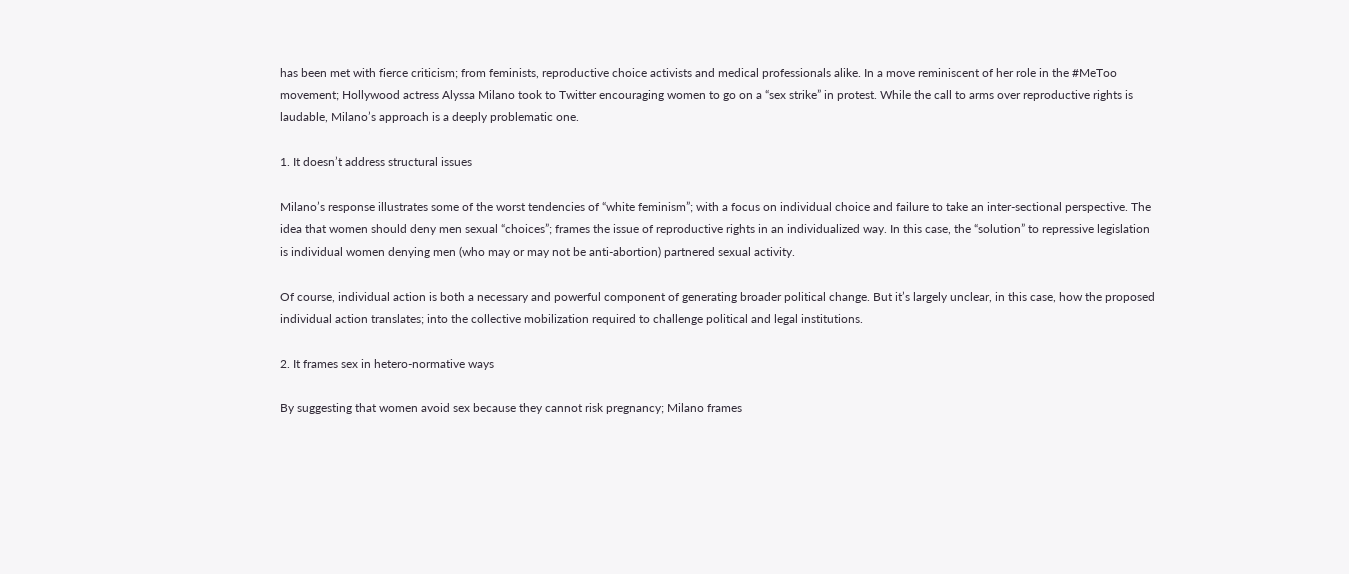has been met with fierce criticism; from feminists, reproductive choice activists and medical professionals alike. In a move reminiscent of her role in the #MeToo movement; Hollywood actress Alyssa Milano took to Twitter encouraging women to go on a “sex strike” in protest. While the call to arms over reproductive rights is laudable, Milano’s approach is a deeply problematic one.

1. It doesn’t address structural issues

Milano’s response illustrates some of the worst tendencies of “white feminism”; with a focus on individual choice and failure to take an inter-sectional perspective. The idea that women should deny men sexual “choices”; frames the issue of reproductive rights in an individualized way. In this case, the “solution” to repressive legislation is individual women denying men (who may or may not be anti-abortion) partnered sexual activity.

Of course, individual action is both a necessary and powerful component of generating broader political change. But it’s largely unclear, in this case, how the proposed individual action translates; into the collective mobilization required to challenge political and legal institutions.

2. It frames sex in hetero-normative ways

By suggesting that women avoid sex because they cannot risk pregnancy; Milano frames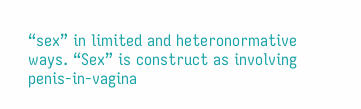“sex” in limited and heteronormative ways. “Sex” is construct as involving penis-in-vagina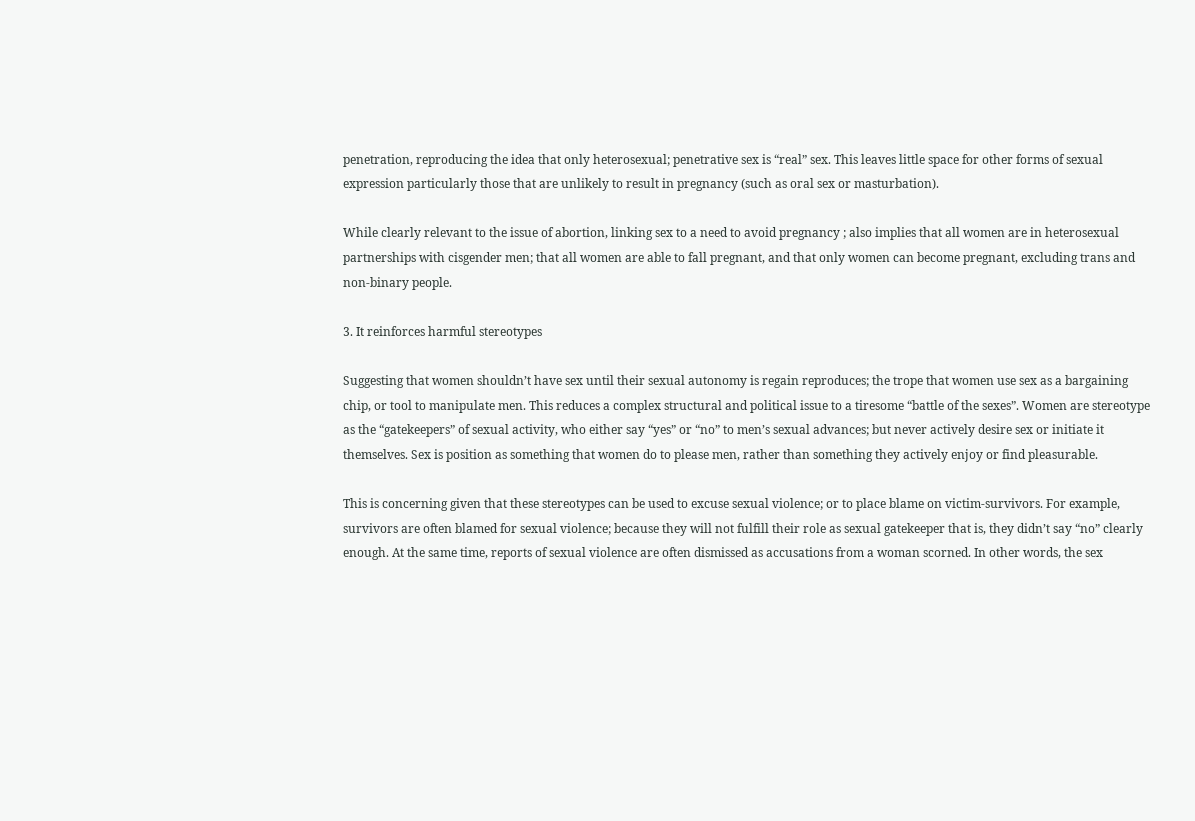penetration, reproducing the idea that only heterosexual; penetrative sex is “real” sex. This leaves little space for other forms of sexual expression particularly those that are unlikely to result in pregnancy (such as oral sex or masturbation).

While clearly relevant to the issue of abortion, linking sex to a need to avoid pregnancy ; also implies that all women are in heterosexual partnerships with cisgender men; that all women are able to fall pregnant, and that only women can become pregnant, excluding trans and non-binary people.

3. It reinforces harmful stereotypes

Suggesting that women shouldn’t have sex until their sexual autonomy is regain reproduces; the trope that women use sex as a bargaining chip, or tool to manipulate men. This reduces a complex structural and political issue to a tiresome “battle of the sexes”. Women are stereotype as the “gatekeepers” of sexual activity, who either say “yes” or “no” to men’s sexual advances; but never actively desire sex or initiate it themselves. Sex is position as something that women do to please men, rather than something they actively enjoy or find pleasurable.

This is concerning given that these stereotypes can be used to excuse sexual violence; or to place blame on victim-survivors. For example, survivors are often blamed for sexual violence; because they will not fulfill their role as sexual gatekeeper that is, they didn’t say “no” clearly enough. At the same time, reports of sexual violence are often dismissed as accusations from a woman scorned. In other words, the sex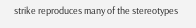strike reproduces many of the stereotypes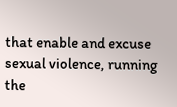that enable and excuse sexual violence, running the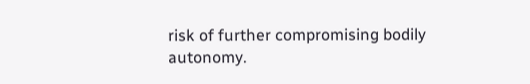risk of further compromising bodily autonomy.